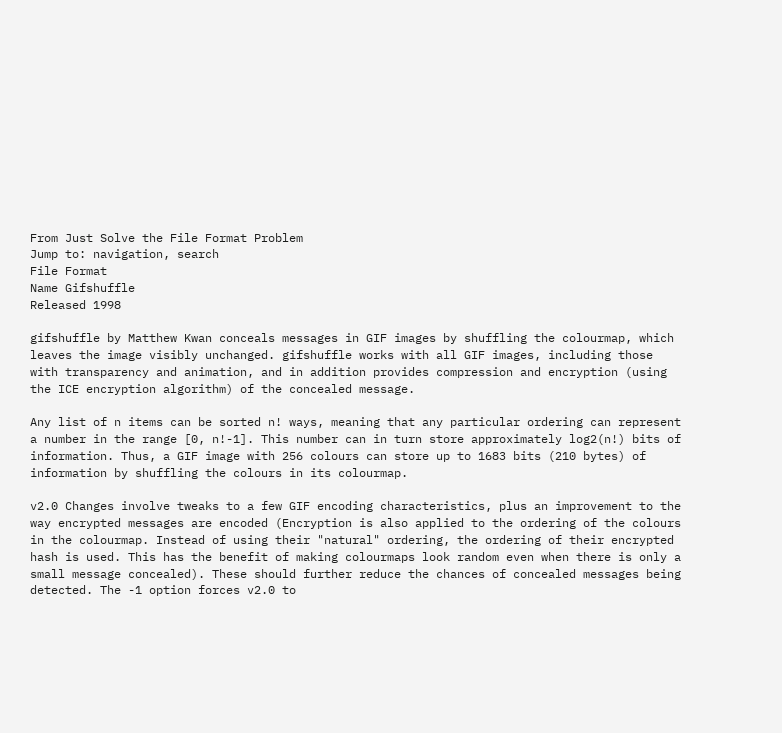From Just Solve the File Format Problem
Jump to: navigation, search
File Format
Name Gifshuffle
Released 1998

gifshuffle by Matthew Kwan conceals messages in GIF images by shuffling the colourmap, which leaves the image visibly unchanged. gifshuffle works with all GIF images, including those with transparency and animation, and in addition provides compression and encryption (using the ICE encryption algorithm) of the concealed message.

Any list of n items can be sorted n! ways, meaning that any particular ordering can represent a number in the range [0, n!-1]. This number can in turn store approximately log2(n!) bits of information. Thus, a GIF image with 256 colours can store up to 1683 bits (210 bytes) of information by shuffling the colours in its colourmap.

v2.0 Changes involve tweaks to a few GIF encoding characteristics, plus an improvement to the way encrypted messages are encoded (Encryption is also applied to the ordering of the colours in the colourmap. Instead of using their "natural" ordering, the ordering of their encrypted hash is used. This has the benefit of making colourmaps look random even when there is only a small message concealed). These should further reduce the chances of concealed messages being detected. The -1 option forces v2.0 to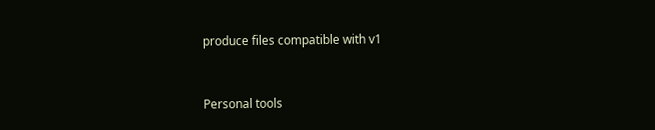produce files compatible with v1


Personal tools